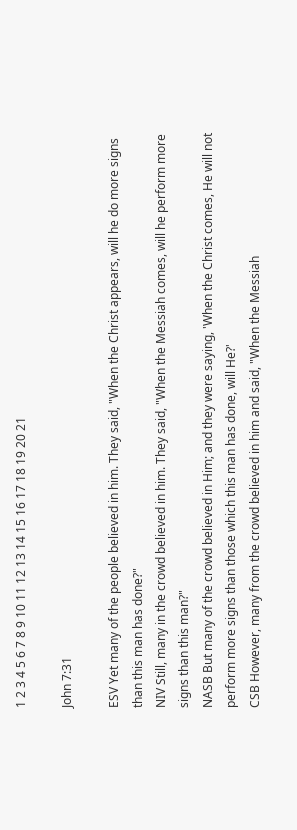1 2 3 4 5 6 7 8 9 10 11 12 13 14 15 16 17 18 19 20 21

John 7:31

ESV Yet many of the people believed in him. They said, "When the Christ appears, will he do more signs than this man has done?"
NIV Still, many in the crowd believed in him. They said, "When the Messiah comes, will he perform more signs than this man?"
NASB But many of the crowd believed in Him; and they were saying, 'When the Christ comes, He will not perform more signs than those which this man has done, will He?'
CSB However, many from the crowd believed in him and said, "When the Messiah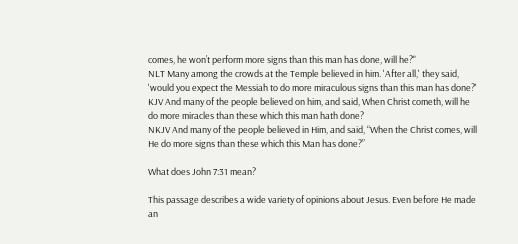comes, he won’t perform more signs than this man has done, will he?"
NLT Many among the crowds at the Temple believed in him. 'After all,' they said, 'would you expect the Messiah to do more miraculous signs than this man has done?'
KJV And many of the people believed on him, and said, When Christ cometh, will he do more miracles than these which this man hath done?
NKJV And many of the people believed in Him, and said, “When the Christ comes, will He do more signs than these which this Man has done?”

What does John 7:31 mean?

This passage describes a wide variety of opinions about Jesus. Even before He made an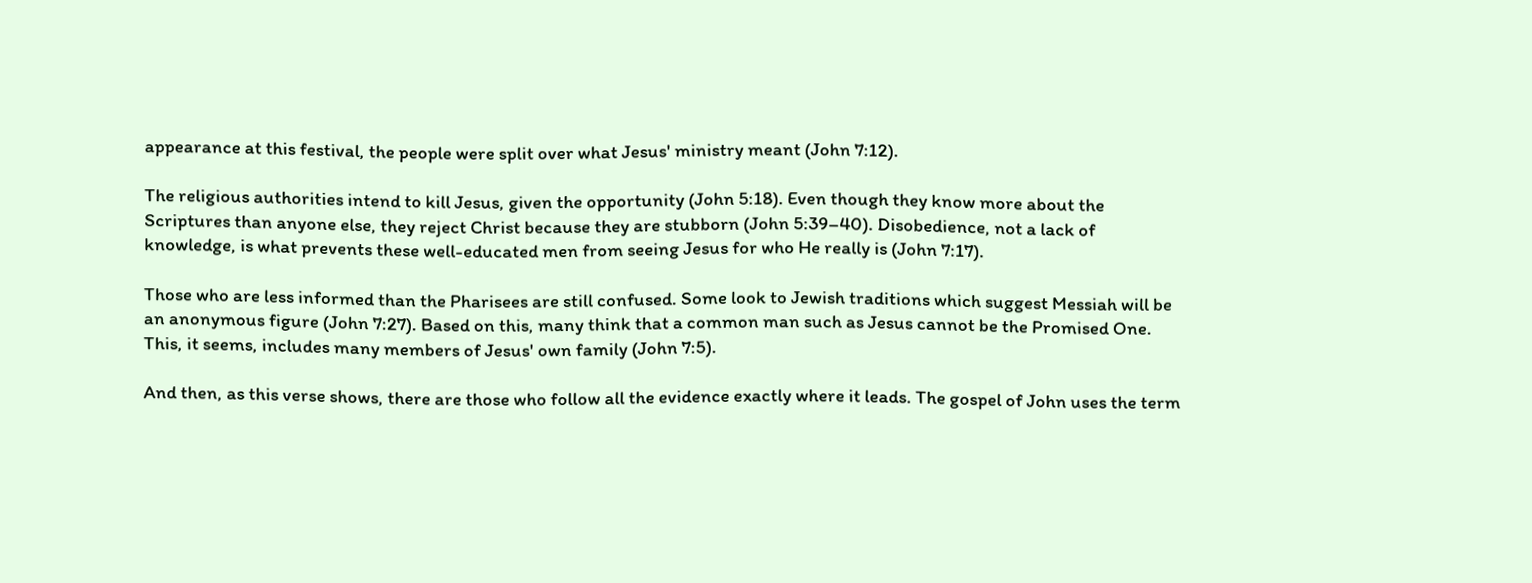appearance at this festival, the people were split over what Jesus' ministry meant (John 7:12).

The religious authorities intend to kill Jesus, given the opportunity (John 5:18). Even though they know more about the Scriptures than anyone else, they reject Christ because they are stubborn (John 5:39–40). Disobedience, not a lack of knowledge, is what prevents these well-educated men from seeing Jesus for who He really is (John 7:17).

Those who are less informed than the Pharisees are still confused. Some look to Jewish traditions which suggest Messiah will be an anonymous figure (John 7:27). Based on this, many think that a common man such as Jesus cannot be the Promised One. This, it seems, includes many members of Jesus' own family (John 7:5).

And then, as this verse shows, there are those who follow all the evidence exactly where it leads. The gospel of John uses the term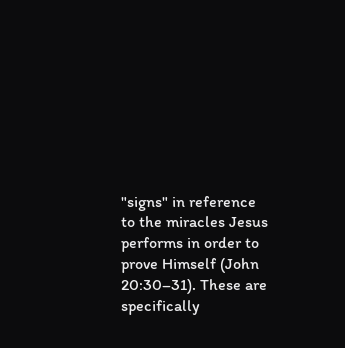"signs" in reference to the miracles Jesus performs in order to prove Himself (John 20:30–31). These are specifically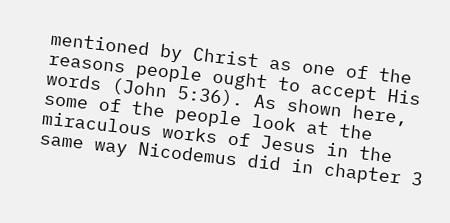mentioned by Christ as one of the reasons people ought to accept His words (John 5:36). As shown here, some of the people look at the miraculous works of Jesus in the same way Nicodemus did in chapter 3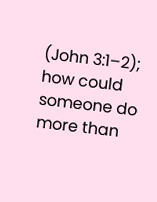(John 3:1–2); how could someone do more than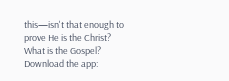this—isn't that enough to prove He is the Christ?
What is the Gospel?
Download the app: